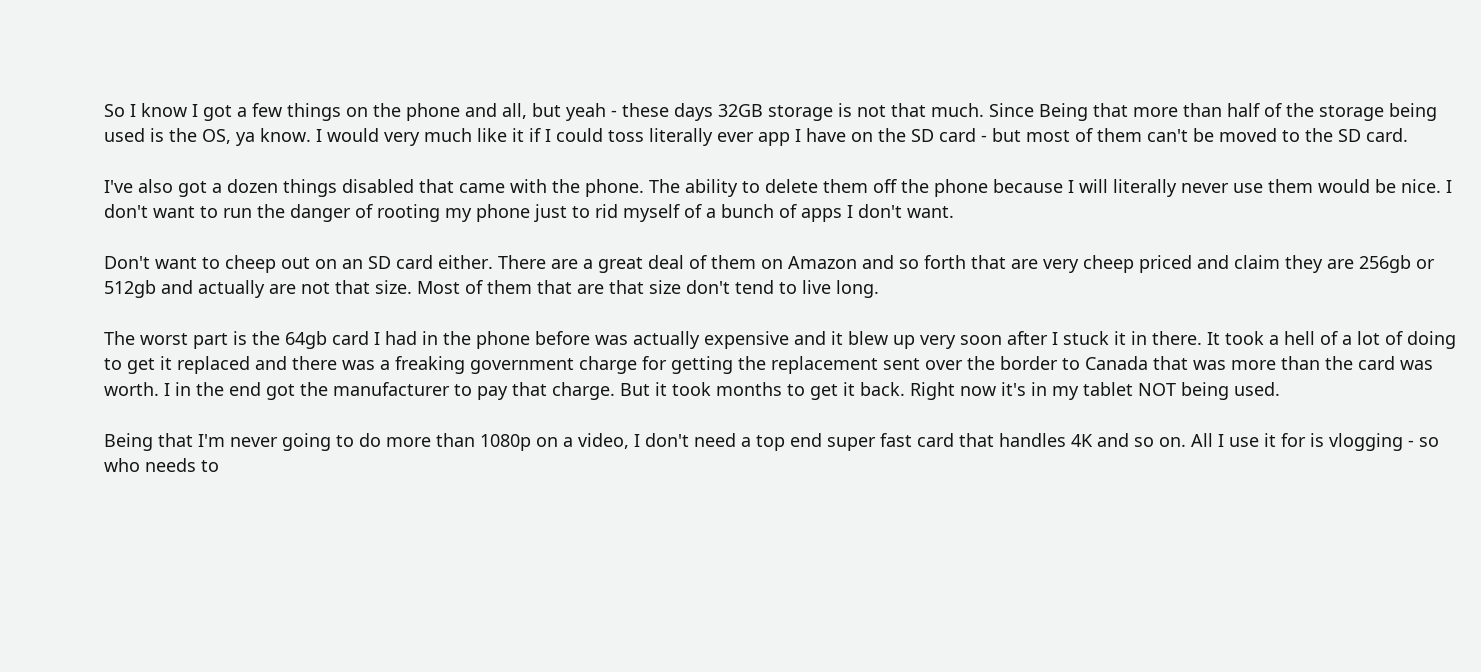So I know I got a few things on the phone and all, but yeah - these days 32GB storage is not that much. Since Being that more than half of the storage being used is the OS, ya know. I would very much like it if I could toss literally ever app I have on the SD card - but most of them can't be moved to the SD card.

I've also got a dozen things disabled that came with the phone. The ability to delete them off the phone because I will literally never use them would be nice. I don't want to run the danger of rooting my phone just to rid myself of a bunch of apps I don't want.

Don't want to cheep out on an SD card either. There are a great deal of them on Amazon and so forth that are very cheep priced and claim they are 256gb or 512gb and actually are not that size. Most of them that are that size don't tend to live long.

The worst part is the 64gb card I had in the phone before was actually expensive and it blew up very soon after I stuck it in there. It took a hell of a lot of doing to get it replaced and there was a freaking government charge for getting the replacement sent over the border to Canada that was more than the card was worth. I in the end got the manufacturer to pay that charge. But it took months to get it back. Right now it's in my tablet NOT being used.

Being that I'm never going to do more than 1080p on a video, I don't need a top end super fast card that handles 4K and so on. All I use it for is vlogging - so who needs to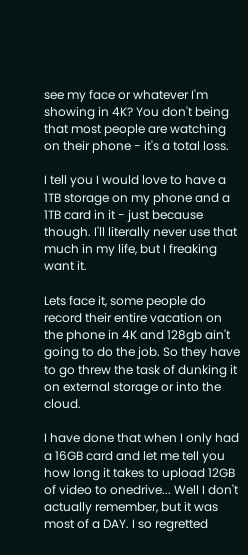see my face or whatever I'm showing in 4K? You don't being that most people are watching on their phone - it's a total loss.

I tell you I would love to have a 1TB storage on my phone and a 1TB card in it - just because though. I'll literally never use that much in my life, but I freaking want it.

Lets face it, some people do record their entire vacation on the phone in 4K and 128gb ain't going to do the job. So they have to go threw the task of dunking it on external storage or into the cloud.

I have done that when I only had a 16GB card and let me tell you how long it takes to upload 12GB of video to onedrive... Well I don't actually remember, but it was most of a DAY. I so regretted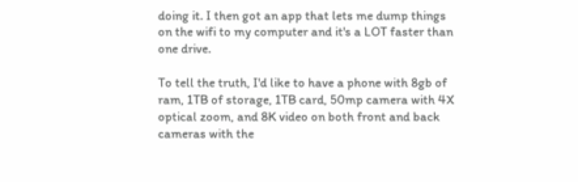doing it. I then got an app that lets me dump things on the wifi to my computer and it's a LOT faster than one drive.

To tell the truth, I'd like to have a phone with 8gb of ram, 1TB of storage, 1TB card, 50mp camera with 4X optical zoom, and 8K video on both front and back cameras with the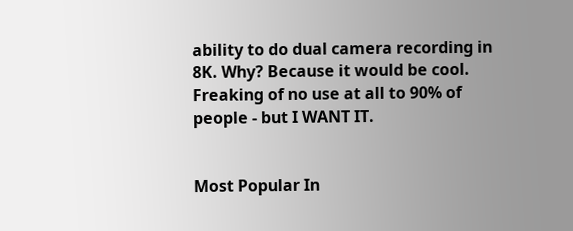ability to do dual camera recording in 8K. Why? Because it would be cool. Freaking of no use at all to 90% of people - but I WANT IT.


Most Popular In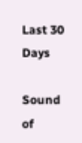Last 30 Days

Sound of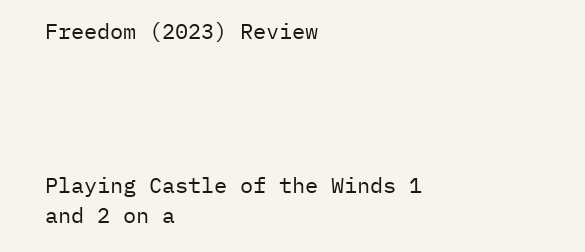Freedom (2023) Review




Playing Castle of the Winds 1 and 2 on a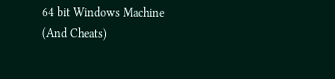64 bit Windows Machine (And Cheats)